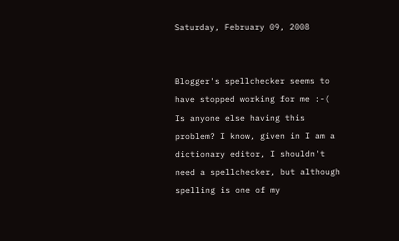Saturday, February 09, 2008


Blogger's spellchecker seems to have stopped working for me :-( Is anyone else having this problem? I know, given in I am a dictionary editor, I shouldn't need a spellchecker, but although spelling is one of my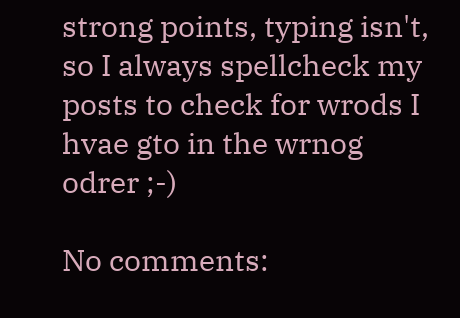strong points, typing isn't, so I always spellcheck my posts to check for wrods I hvae gto in the wrnog odrer ;-)

No comments: